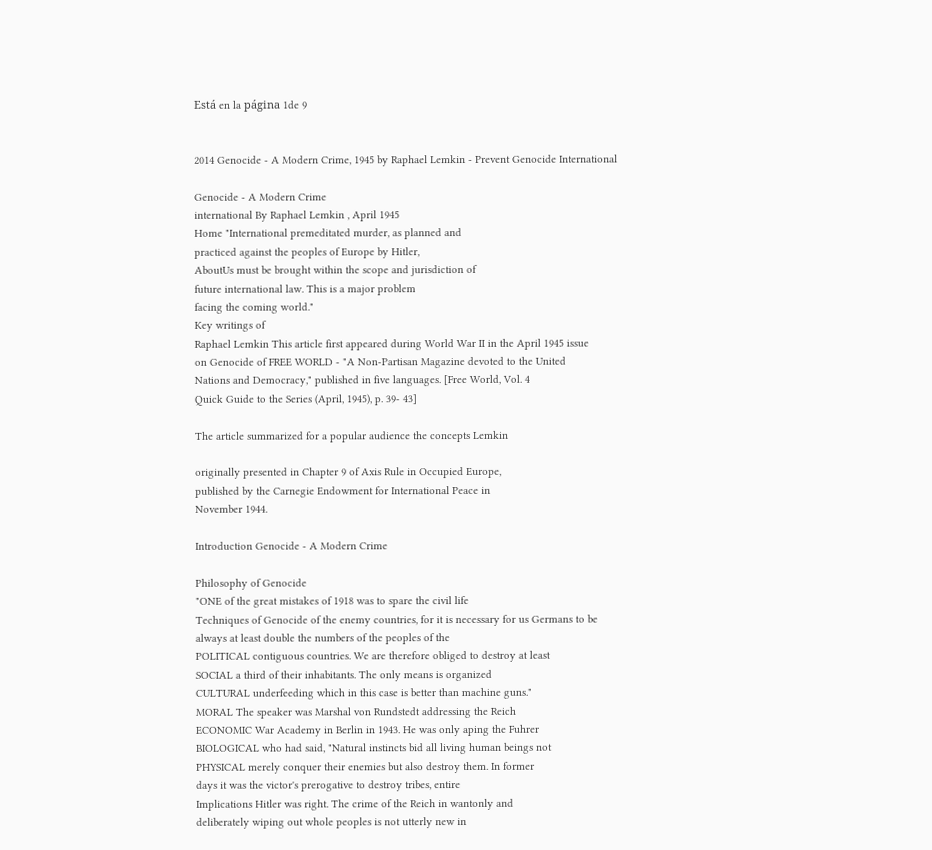Está en la página 1de 9


2014 Genocide - A Modern Crime, 1945 by Raphael Lemkin - Prevent Genocide International

Genocide - A Modern Crime
international By Raphael Lemkin , April 1945
Home "International premeditated murder, as planned and
practiced against the peoples of Europe by Hitler,
AboutUs must be brought within the scope and jurisdiction of
future international law. This is a major problem
facing the coming world."
Key writings of
Raphael Lemkin This article first appeared during World War II in the April 1945 issue
on Genocide of FREE WORLD - "A Non-Partisan Magazine devoted to the United
Nations and Democracy," published in five languages. [Free World, Vol. 4
Quick Guide to the Series (April, 1945), p. 39- 43]

The article summarized for a popular audience the concepts Lemkin

originally presented in Chapter 9 of Axis Rule in Occupied Europe,
published by the Carnegie Endowment for International Peace in
November 1944.

Introduction Genocide - A Modern Crime

Philosophy of Genocide
"ONE of the great mistakes of 1918 was to spare the civil life
Techniques of Genocide of the enemy countries, for it is necessary for us Germans to be
always at least double the numbers of the peoples of the
POLITICAL contiguous countries. We are therefore obliged to destroy at least
SOCIAL a third of their inhabitants. The only means is organized
CULTURAL underfeeding which in this case is better than machine guns."
MORAL The speaker was Marshal von Rundstedt addressing the Reich
ECONOMIC War Academy in Berlin in 1943. He was only aping the Fuhrer
BIOLOGICAL who had said, "Natural instincts bid all living human beings not
PHYSICAL merely conquer their enemies but also destroy them. In former
days it was the victor's prerogative to destroy tribes, entire
Implications Hitler was right. The crime of the Reich in wantonly and
deliberately wiping out whole peoples is not utterly new in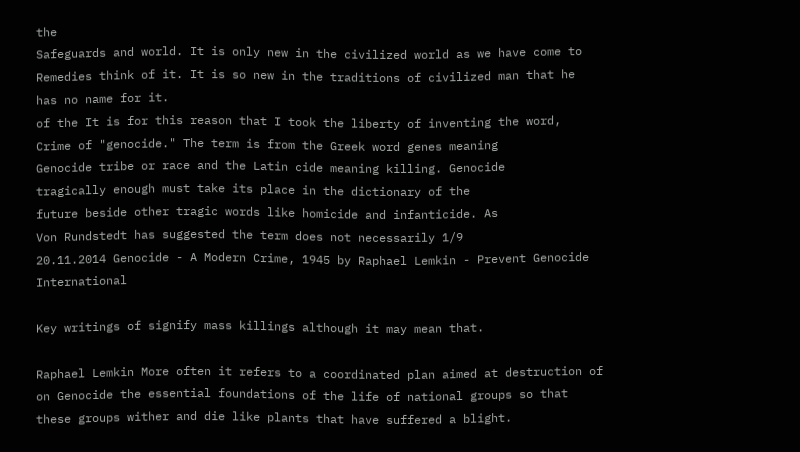the
Safeguards and world. It is only new in the civilized world as we have come to
Remedies think of it. It is so new in the traditions of civilized man that he
has no name for it.
of the It is for this reason that I took the liberty of inventing the word,
Crime of "genocide." The term is from the Greek word genes meaning
Genocide tribe or race and the Latin cide meaning killing. Genocide
tragically enough must take its place in the dictionary of the
future beside other tragic words like homicide and infanticide. As
Von Rundstedt has suggested the term does not necessarily 1/9
20.11.2014 Genocide - A Modern Crime, 1945 by Raphael Lemkin - Prevent Genocide International

Key writings of signify mass killings although it may mean that.

Raphael Lemkin More often it refers to a coordinated plan aimed at destruction of
on Genocide the essential foundations of the life of national groups so that
these groups wither and die like plants that have suffered a blight.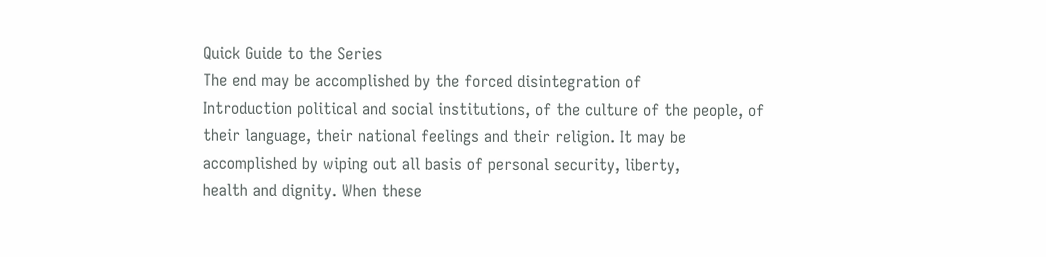Quick Guide to the Series
The end may be accomplished by the forced disintegration of
Introduction political and social institutions, of the culture of the people, of
their language, their national feelings and their religion. It may be
accomplished by wiping out all basis of personal security, liberty,
health and dignity. When these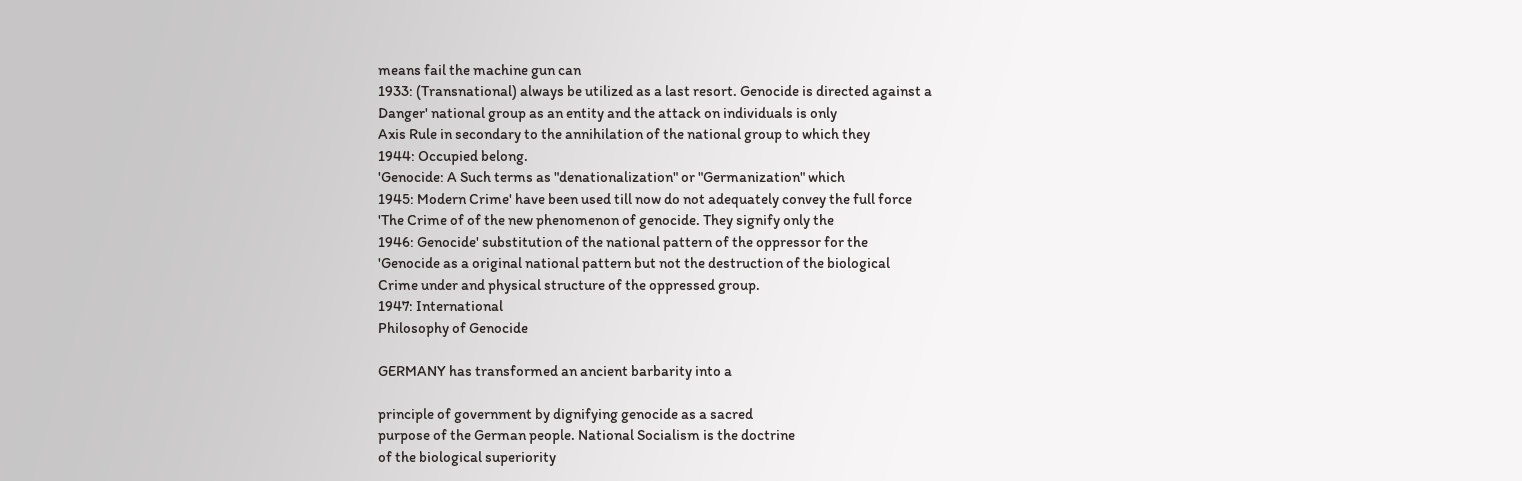means fail the machine gun can
1933: (Transnational) always be utilized as a last resort. Genocide is directed against a
Danger' national group as an entity and the attack on individuals is only
Axis Rule in secondary to the annihilation of the national group to which they
1944: Occupied belong.
'Genocide: A Such terms as "denationalization" or "Germanization" which
1945: Modern Crime' have been used till now do not adequately convey the full force
'The Crime of of the new phenomenon of genocide. They signify only the
1946: Genocide' substitution of the national pattern of the oppressor for the
'Genocide as a original national pattern but not the destruction of the biological
Crime under and physical structure of the oppressed group.
1947: International
Philosophy of Genocide

GERMANY has transformed an ancient barbarity into a

principle of government by dignifying genocide as a sacred
purpose of the German people. National Socialism is the doctrine
of the biological superiority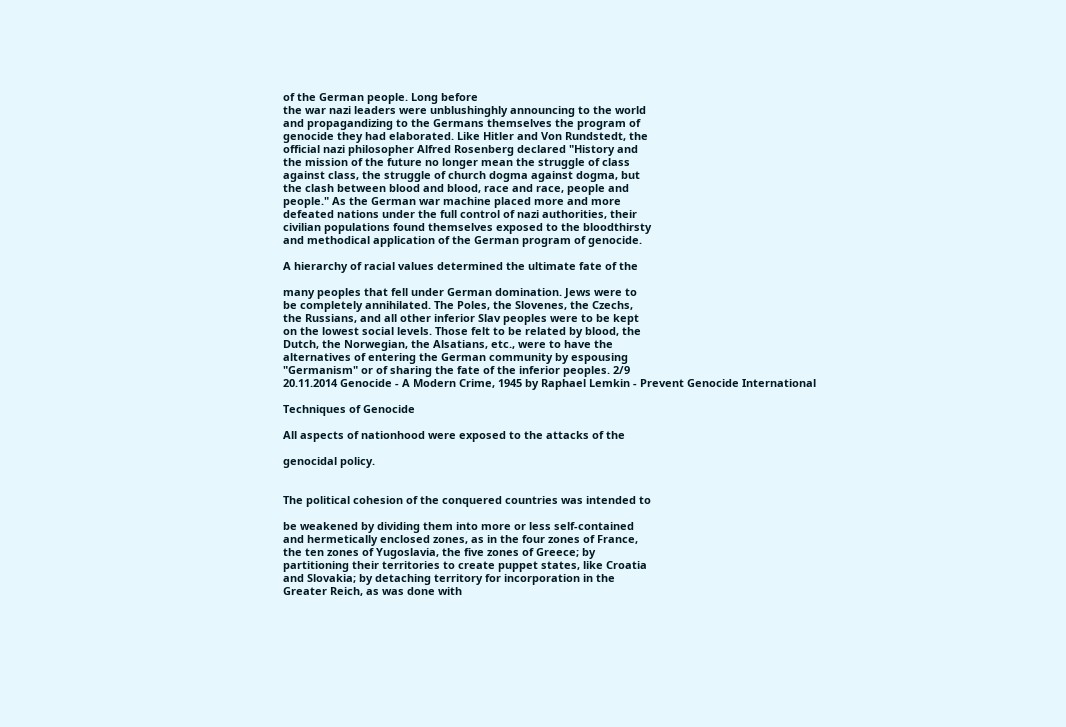of the German people. Long before
the war nazi leaders were unblushinghly announcing to the world
and propagandizing to the Germans themselves the program of
genocide they had elaborated. Like Hitler and Von Rundstedt, the
official nazi philosopher Alfred Rosenberg declared "History and
the mission of the future no longer mean the struggle of class
against class, the struggle of church dogma against dogma, but
the clash between blood and blood, race and race, people and
people." As the German war machine placed more and more
defeated nations under the full control of nazi authorities, their
civilian populations found themselves exposed to the bloodthirsty
and methodical application of the German program of genocide.

A hierarchy of racial values determined the ultimate fate of the

many peoples that fell under German domination. Jews were to
be completely annihilated. The Poles, the Slovenes, the Czechs,
the Russians, and all other inferior Slav peoples were to be kept
on the lowest social levels. Those felt to be related by blood, the
Dutch, the Norwegian, the Alsatians, etc., were to have the
alternatives of entering the German community by espousing
"Germanism" or of sharing the fate of the inferior peoples. 2/9
20.11.2014 Genocide - A Modern Crime, 1945 by Raphael Lemkin - Prevent Genocide International

Techniques of Genocide

All aspects of nationhood were exposed to the attacks of the

genocidal policy.


The political cohesion of the conquered countries was intended to

be weakened by dividing them into more or less self-contained
and hermetically enclosed zones, as in the four zones of France,
the ten zones of Yugoslavia, the five zones of Greece; by
partitioning their territories to create puppet states, like Croatia
and Slovakia; by detaching territory for incorporation in the
Greater Reich, as was done with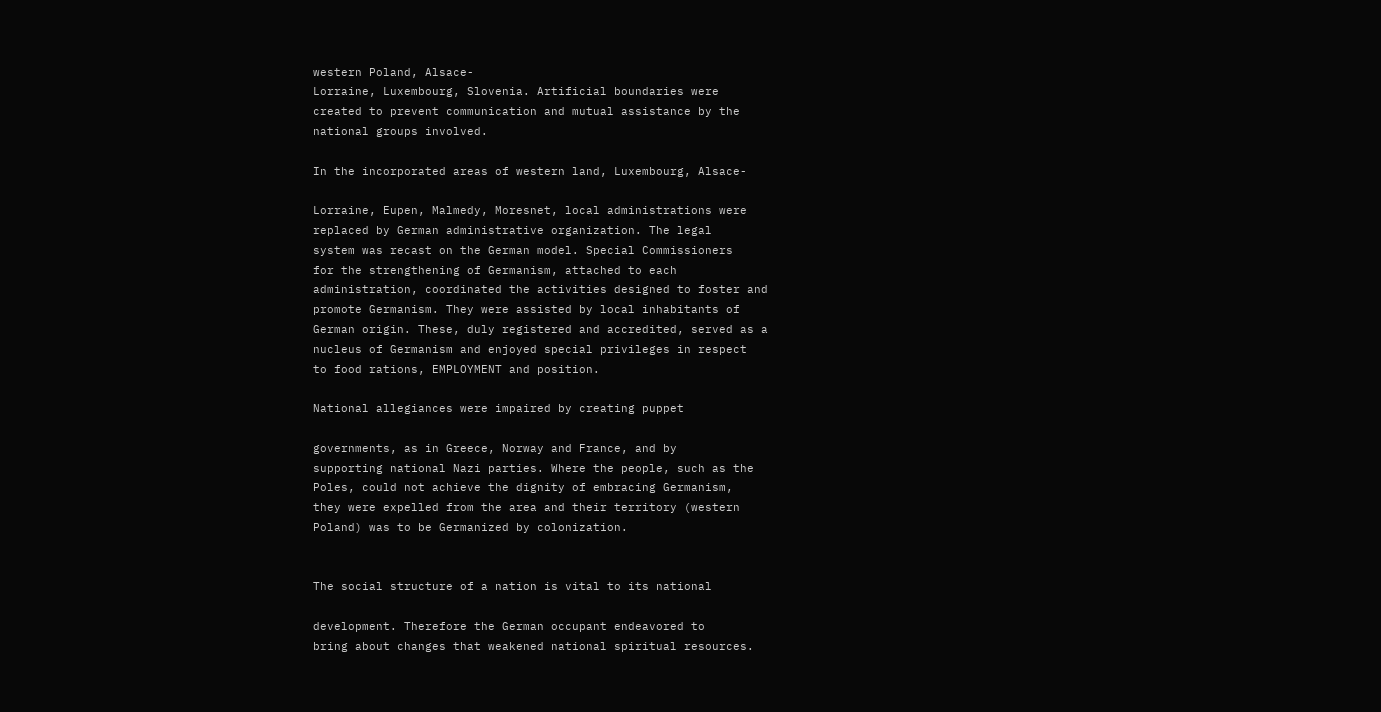western Poland, Alsace-
Lorraine, Luxembourg, Slovenia. Artificial boundaries were
created to prevent communication and mutual assistance by the
national groups involved.

In the incorporated areas of western land, Luxembourg, Alsace-

Lorraine, Eupen, Malmedy, Moresnet, local administrations were
replaced by German administrative organization. The legal
system was recast on the German model. Special Commissioners
for the strengthening of Germanism, attached to each
administration, coordinated the activities designed to foster and
promote Germanism. They were assisted by local inhabitants of
German origin. These, duly registered and accredited, served as a
nucleus of Germanism and enjoyed special privileges in respect
to food rations, EMPLOYMENT and position.

National allegiances were impaired by creating puppet

governments, as in Greece, Norway and France, and by
supporting national Nazi parties. Where the people, such as the
Poles, could not achieve the dignity of embracing Germanism,
they were expelled from the area and their territory (western
Poland) was to be Germanized by colonization.


The social structure of a nation is vital to its national

development. Therefore the German occupant endeavored to
bring about changes that weakened national spiritual resources.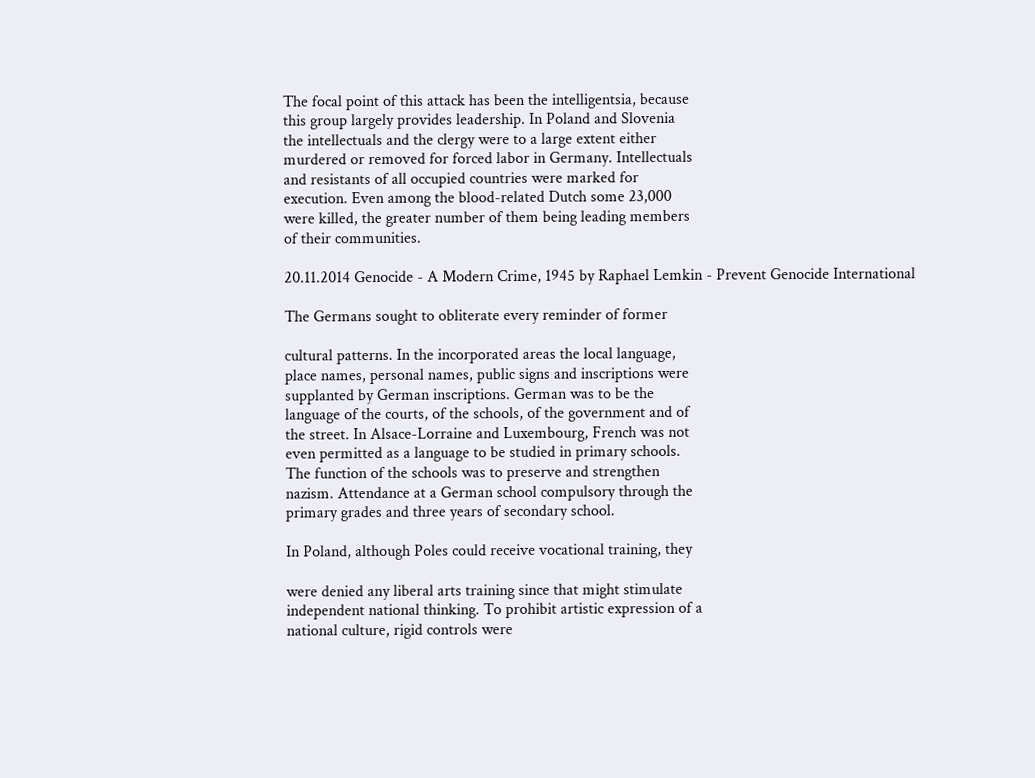The focal point of this attack has been the intelligentsia, because
this group largely provides leadership. In Poland and Slovenia
the intellectuals and the clergy were to a large extent either
murdered or removed for forced labor in Germany. Intellectuals
and resistants of all occupied countries were marked for
execution. Even among the blood-related Dutch some 23,000
were killed, the greater number of them being leading members
of their communities.

20.11.2014 Genocide - A Modern Crime, 1945 by Raphael Lemkin - Prevent Genocide International

The Germans sought to obliterate every reminder of former

cultural patterns. In the incorporated areas the local language,
place names, personal names, public signs and inscriptions were
supplanted by German inscriptions. German was to be the
language of the courts, of the schools, of the government and of
the street. In Alsace-Lorraine and Luxembourg, French was not
even permitted as a language to be studied in primary schools.
The function of the schools was to preserve and strengthen
nazism. Attendance at a German school compulsory through the
primary grades and three years of secondary school.

In Poland, although Poles could receive vocational training, they

were denied any liberal arts training since that might stimulate
independent national thinking. To prohibit artistic expression of a
national culture, rigid controls were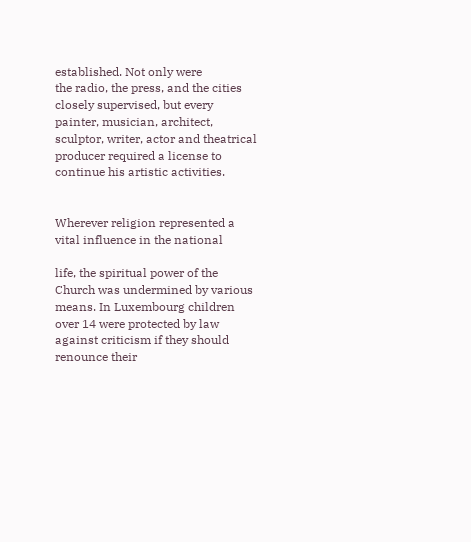established. Not only were
the radio, the press, and the cities closely supervised, but every
painter, musician, architect, sculptor, writer, actor and theatrical
producer required a license to continue his artistic activities.


Wherever religion represented a vital influence in the national

life, the spiritual power of the Church was undermined by various
means. In Luxembourg children over 14 were protected by law
against criticism if they should renounce their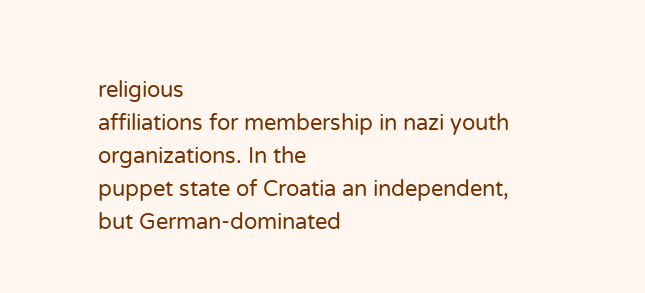religious
affiliations for membership in nazi youth organizations. In the
puppet state of Croatia an independent, but German-dominated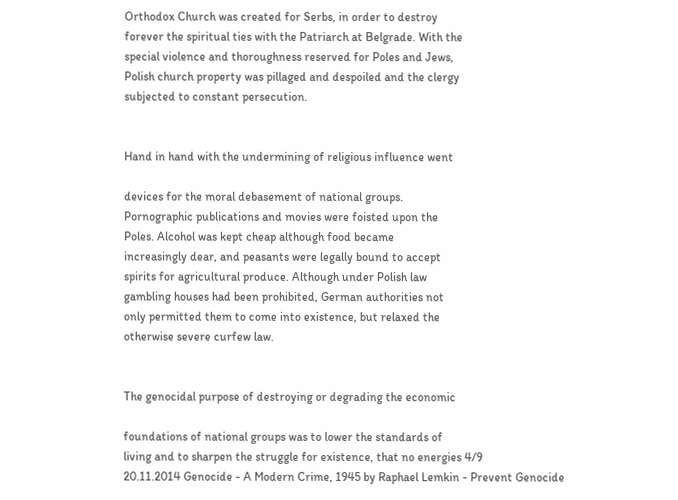Orthodox Church was created for Serbs, in order to destroy
forever the spiritual ties with the Patriarch at Belgrade. With the
special violence and thoroughness reserved for Poles and Jews,
Polish church property was pillaged and despoiled and the clergy
subjected to constant persecution.


Hand in hand with the undermining of religious influence went

devices for the moral debasement of national groups.
Pornographic publications and movies were foisted upon the
Poles. Alcohol was kept cheap although food became
increasingly dear, and peasants were legally bound to accept
spirits for agricultural produce. Although under Polish law
gambling houses had been prohibited, German authorities not
only permitted them to come into existence, but relaxed the
otherwise severe curfew law.


The genocidal purpose of destroying or degrading the economic

foundations of national groups was to lower the standards of
living and to sharpen the struggle for existence, that no energies 4/9
20.11.2014 Genocide - A Modern Crime, 1945 by Raphael Lemkin - Prevent Genocide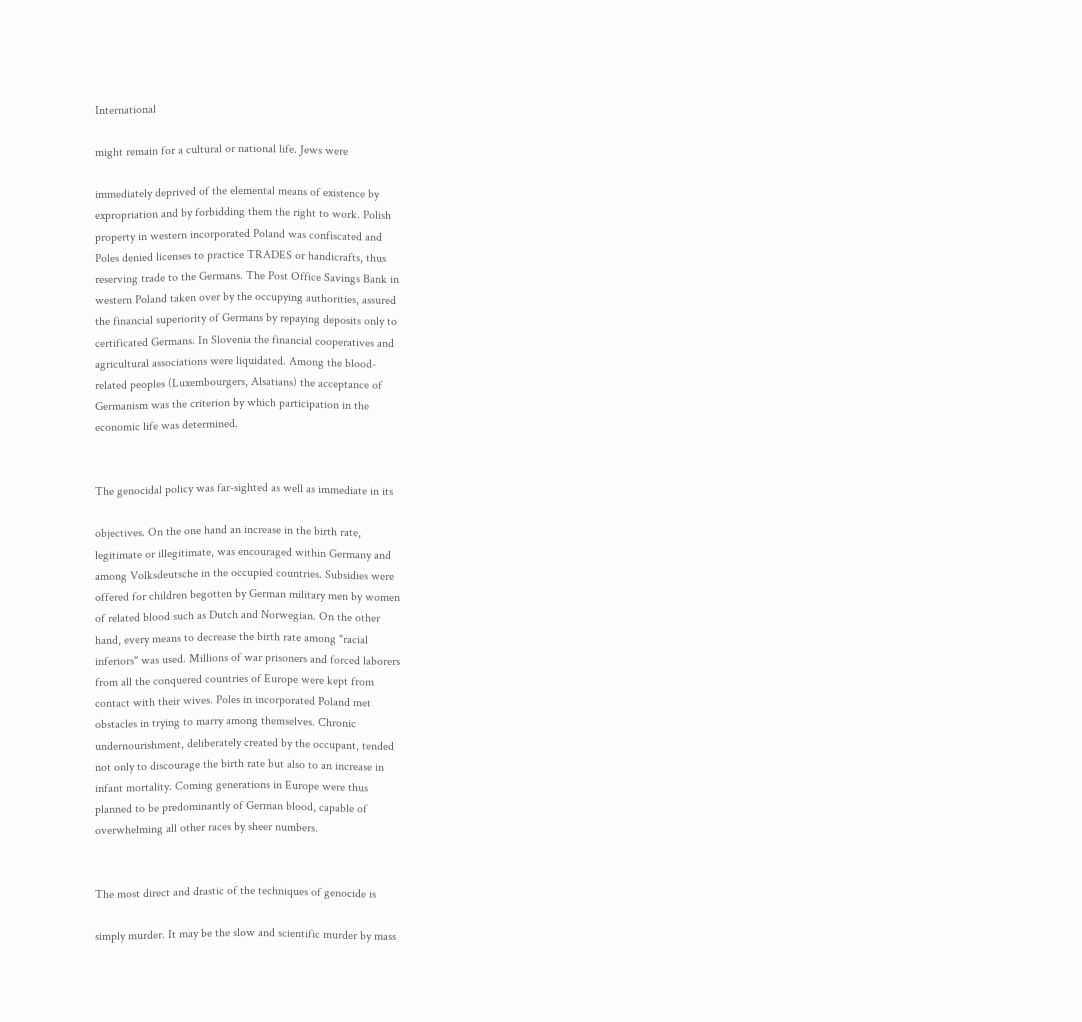International

might remain for a cultural or national life. Jews were

immediately deprived of the elemental means of existence by
expropriation and by forbidding them the right to work. Polish
property in western incorporated Poland was confiscated and
Poles denied licenses to practice TRADES or handicrafts, thus
reserving trade to the Germans. The Post Office Savings Bank in
western Poland taken over by the occupying authorities, assured
the financial superiority of Germans by repaying deposits only to
certificated Germans. In Slovenia the financial cooperatives and
agricultural associations were liquidated. Among the blood-
related peoples (Luxembourgers, Alsatians) the acceptance of
Germanism was the criterion by which participation in the
economic life was determined.


The genocidal policy was far-sighted as well as immediate in its

objectives. On the one hand an increase in the birth rate,
legitimate or illegitimate, was encouraged within Germany and
among Volksdeutsche in the occupied countries. Subsidies were
offered for children begotten by German military men by women
of related blood such as Dutch and Norwegian. On the other
hand, every means to decrease the birth rate among "racial
inferiors" was used. Millions of war prisoners and forced laborers
from all the conquered countries of Europe were kept from
contact with their wives. Poles in incorporated Poland met
obstacles in trying to marry among themselves. Chronic
undernourishment, deliberately created by the occupant, tended
not only to discourage the birth rate but also to an increase in
infant mortality. Coming generations in Europe were thus
planned to be predominantly of German blood, capable of
overwhelming all other races by sheer numbers.


The most direct and drastic of the techniques of genocide is

simply murder. It may be the slow and scientific murder by mass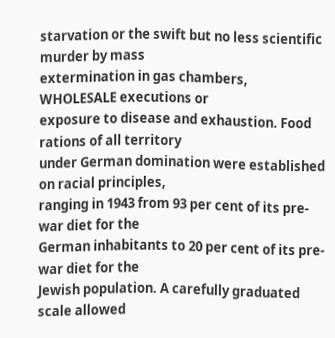starvation or the swift but no less scientific murder by mass
extermination in gas chambers, WHOLESALE executions or
exposure to disease and exhaustion. Food rations of all territory
under German domination were established on racial principles,
ranging in 1943 from 93 per cent of its pre-war diet for the
German inhabitants to 20 per cent of its pre-war diet for the
Jewish population. A carefully graduated scale allowed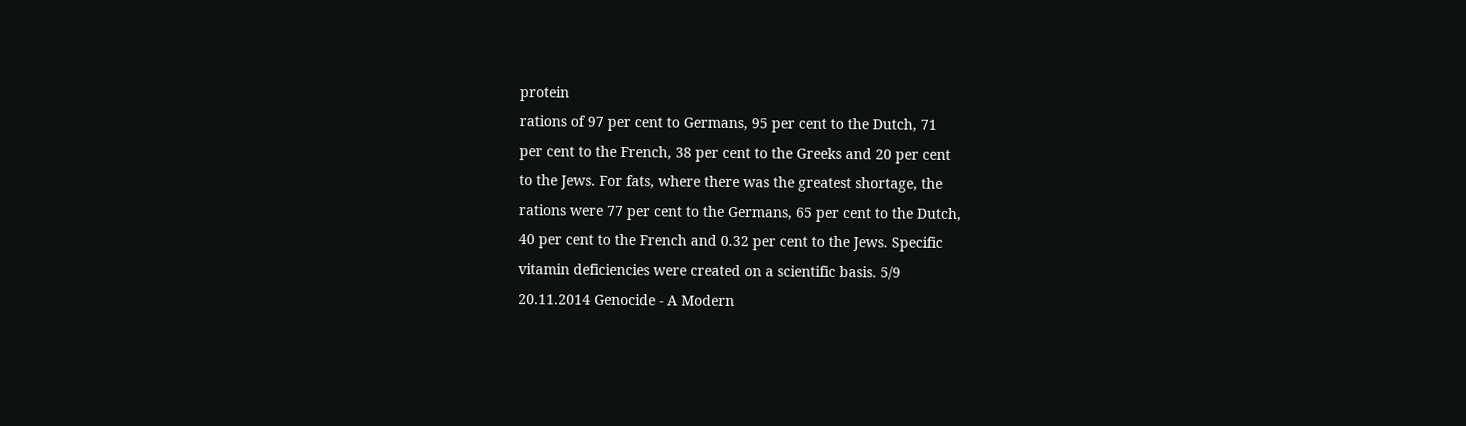protein
rations of 97 per cent to Germans, 95 per cent to the Dutch, 71
per cent to the French, 38 per cent to the Greeks and 20 per cent
to the Jews. For fats, where there was the greatest shortage, the
rations were 77 per cent to the Germans, 65 per cent to the Dutch,
40 per cent to the French and 0.32 per cent to the Jews. Specific
vitamin deficiencies were created on a scientific basis. 5/9
20.11.2014 Genocide - A Modern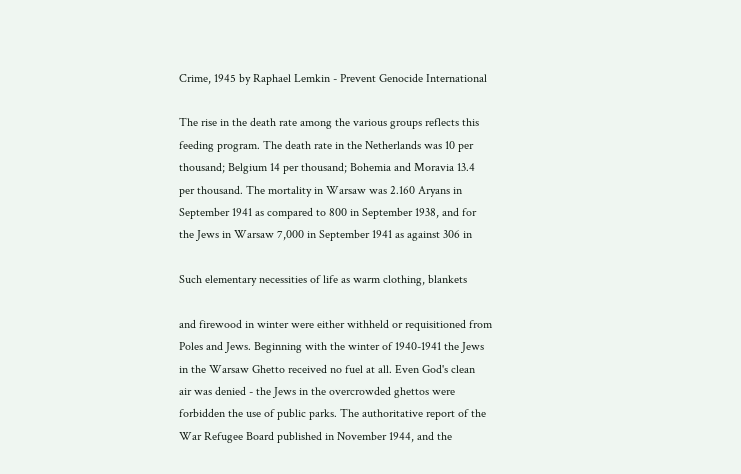Crime, 1945 by Raphael Lemkin - Prevent Genocide International

The rise in the death rate among the various groups reflects this
feeding program. The death rate in the Netherlands was 10 per
thousand; Belgium 14 per thousand; Bohemia and Moravia 13.4
per thousand. The mortality in Warsaw was 2.160 Aryans in
September 1941 as compared to 800 in September 1938, and for
the Jews in Warsaw 7,000 in September 1941 as against 306 in

Such elementary necessities of life as warm clothing, blankets

and firewood in winter were either withheld or requisitioned from
Poles and Jews. Beginning with the winter of 1940-1941 the Jews
in the Warsaw Ghetto received no fuel at all. Even God's clean
air was denied - the Jews in the overcrowded ghettos were
forbidden the use of public parks. The authoritative report of the
War Refugee Board published in November 1944, and the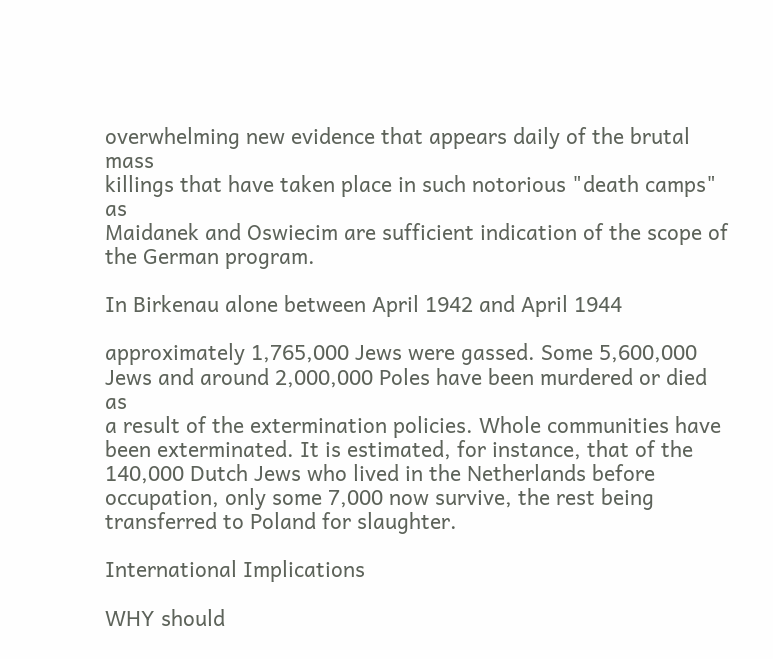overwhelming new evidence that appears daily of the brutal mass
killings that have taken place in such notorious "death camps" as
Maidanek and Oswiecim are sufficient indication of the scope of
the German program.

In Birkenau alone between April 1942 and April 1944

approximately 1,765,000 Jews were gassed. Some 5,600,000
Jews and around 2,000,000 Poles have been murdered or died as
a result of the extermination policies. Whole communities have
been exterminated. It is estimated, for instance, that of the
140,000 Dutch Jews who lived in the Netherlands before
occupation, only some 7,000 now survive, the rest being
transferred to Poland for slaughter.

International Implications

WHY should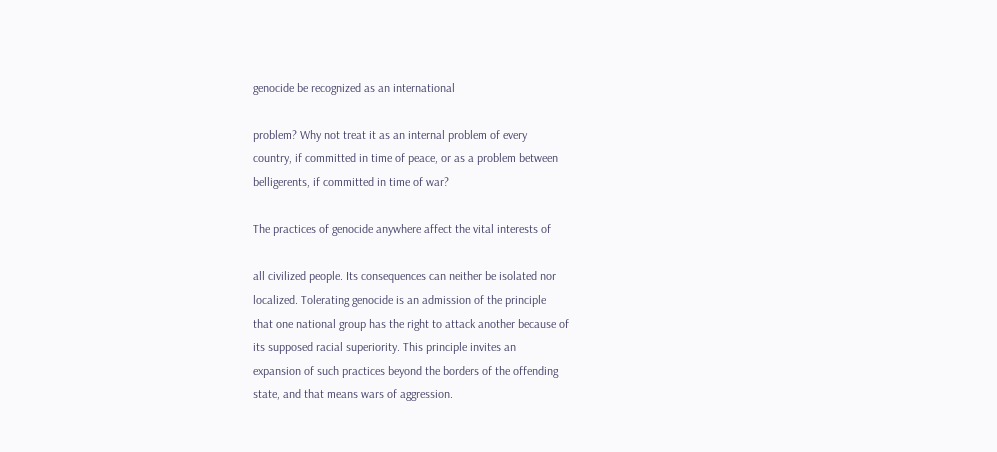genocide be recognized as an international

problem? Why not treat it as an internal problem of every
country, if committed in time of peace, or as a problem between
belligerents, if committed in time of war?

The practices of genocide anywhere affect the vital interests of

all civilized people. Its consequences can neither be isolated nor
localized. Tolerating genocide is an admission of the principle
that one national group has the right to attack another because of
its supposed racial superiority. This principle invites an
expansion of such practices beyond the borders of the offending
state, and that means wars of aggression.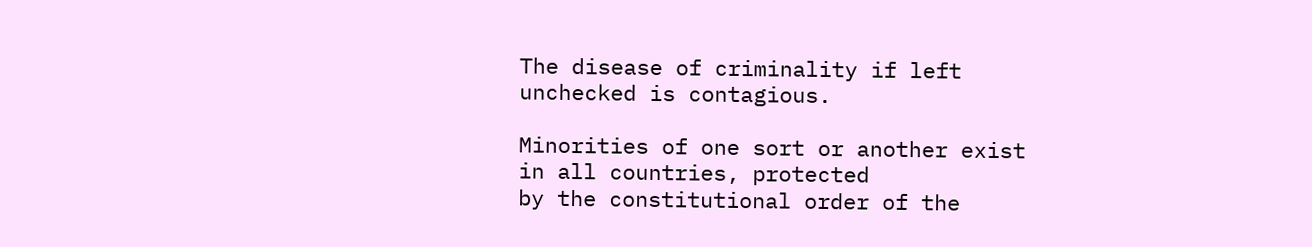The disease of criminality if left unchecked is contagious.

Minorities of one sort or another exist in all countries, protected
by the constitutional order of the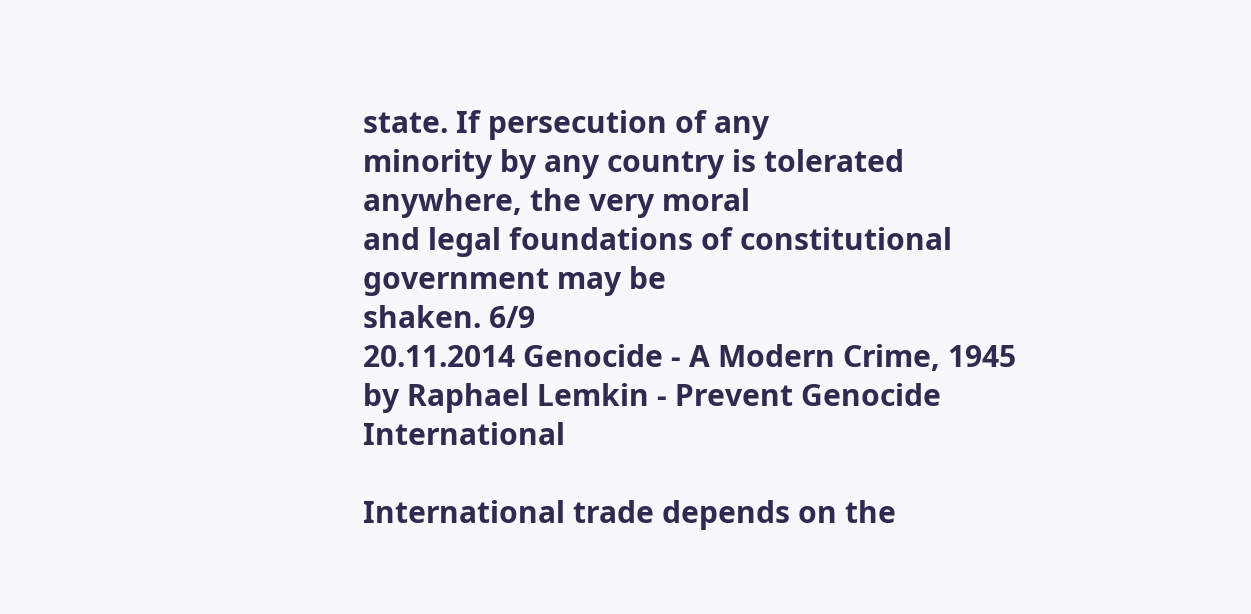state. If persecution of any
minority by any country is tolerated anywhere, the very moral
and legal foundations of constitutional government may be
shaken. 6/9
20.11.2014 Genocide - A Modern Crime, 1945 by Raphael Lemkin - Prevent Genocide International

International trade depends on the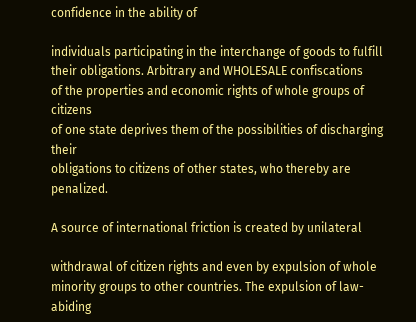confidence in the ability of

individuals participating in the interchange of goods to fulfill
their obligations. Arbitrary and WHOLESALE confiscations
of the properties and economic rights of whole groups of citizens
of one state deprives them of the possibilities of discharging their
obligations to citizens of other states, who thereby are penalized.

A source of international friction is created by unilateral

withdrawal of citizen rights and even by expulsion of whole
minority groups to other countries. The expulsion of law-abiding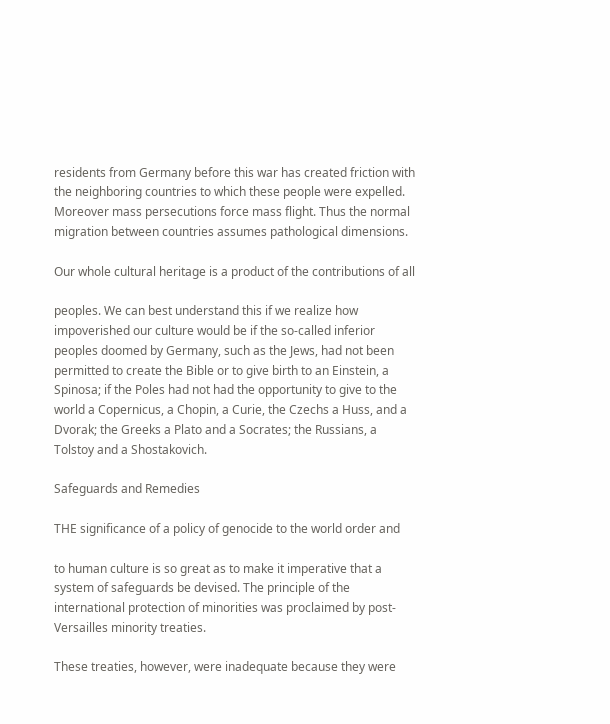residents from Germany before this war has created friction with
the neighboring countries to which these people were expelled.
Moreover mass persecutions force mass flight. Thus the normal
migration between countries assumes pathological dimensions.

Our whole cultural heritage is a product of the contributions of all

peoples. We can best understand this if we realize how
impoverished our culture would be if the so-called inferior
peoples doomed by Germany, such as the Jews, had not been
permitted to create the Bible or to give birth to an Einstein, a
Spinosa; if the Poles had not had the opportunity to give to the
world a Copernicus, a Chopin, a Curie, the Czechs a Huss, and a
Dvorak; the Greeks a Plato and a Socrates; the Russians, a
Tolstoy and a Shostakovich.

Safeguards and Remedies

THE significance of a policy of genocide to the world order and

to human culture is so great as to make it imperative that a
system of safeguards be devised. The principle of the
international protection of minorities was proclaimed by post-
Versailles minority treaties.

These treaties, however, were inadequate because they were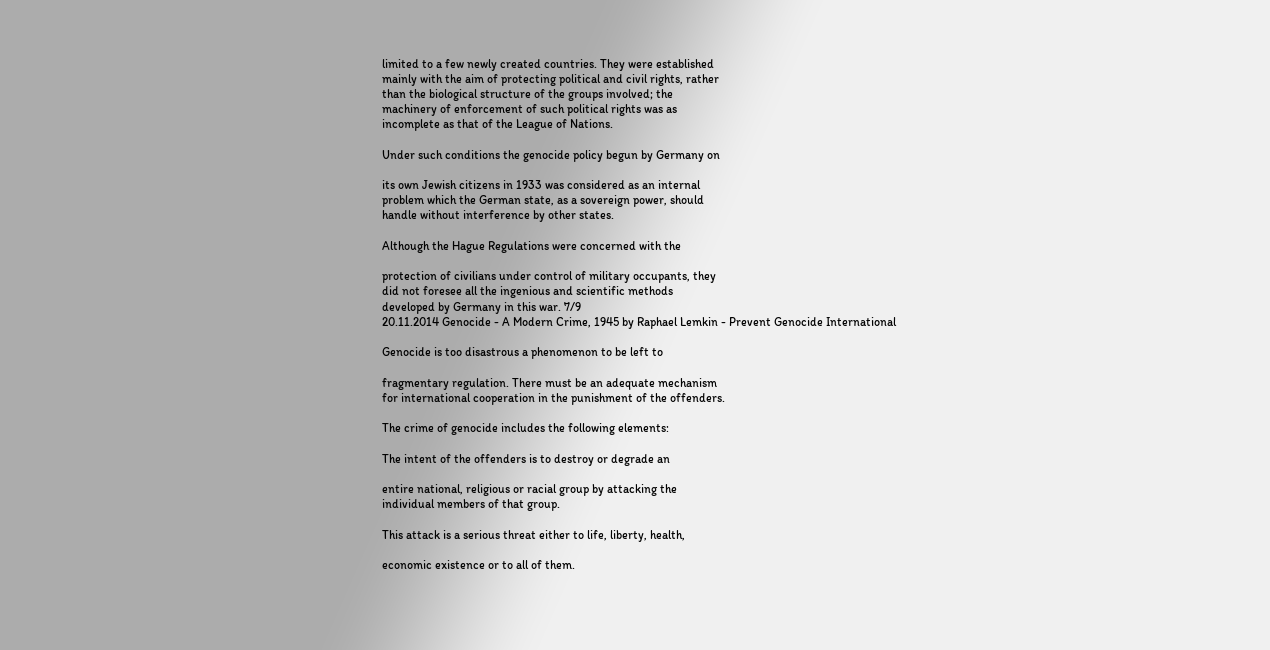limited to a few newly created countries. They were established
mainly with the aim of protecting political and civil rights, rather
than the biological structure of the groups involved; the
machinery of enforcement of such political rights was as
incomplete as that of the League of Nations.

Under such conditions the genocide policy begun by Germany on

its own Jewish citizens in 1933 was considered as an internal
problem which the German state, as a sovereign power, should
handle without interference by other states.

Although the Hague Regulations were concerned with the

protection of civilians under control of military occupants, they
did not foresee all the ingenious and scientific methods
developed by Germany in this war. 7/9
20.11.2014 Genocide - A Modern Crime, 1945 by Raphael Lemkin - Prevent Genocide International

Genocide is too disastrous a phenomenon to be left to

fragmentary regulation. There must be an adequate mechanism
for international cooperation in the punishment of the offenders.

The crime of genocide includes the following elements:

The intent of the offenders is to destroy or degrade an

entire national, religious or racial group by attacking the
individual members of that group.

This attack is a serious threat either to life, liberty, health,

economic existence or to all of them.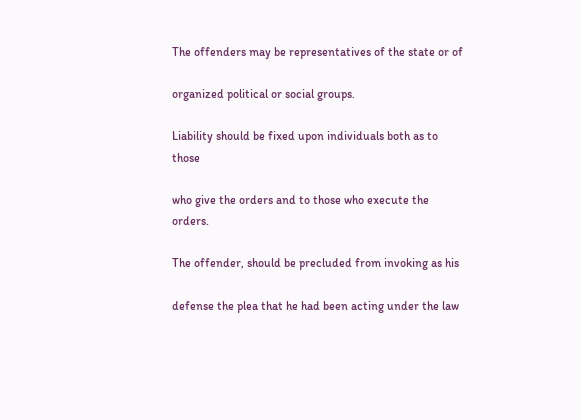The offenders may be representatives of the state or of

organized political or social groups.

Liability should be fixed upon individuals both as to those

who give the orders and to those who execute the orders.

The offender, should be precluded from invoking as his

defense the plea that he had been acting under the law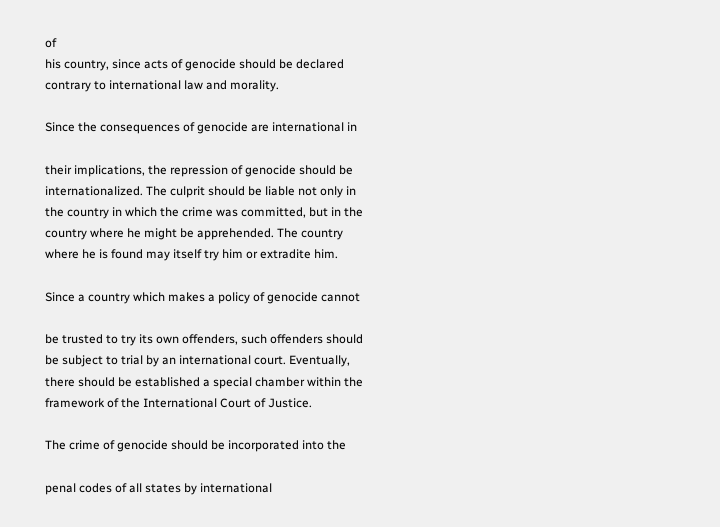of
his country, since acts of genocide should be declared
contrary to international law and morality.

Since the consequences of genocide are international in

their implications, the repression of genocide should be
internationalized. The culprit should be liable not only in
the country in which the crime was committed, but in the
country where he might be apprehended. The country
where he is found may itself try him or extradite him.

Since a country which makes a policy of genocide cannot

be trusted to try its own offenders, such offenders should
be subject to trial by an international court. Eventually,
there should be established a special chamber within the
framework of the International Court of Justice.

The crime of genocide should be incorporated into the

penal codes of all states by international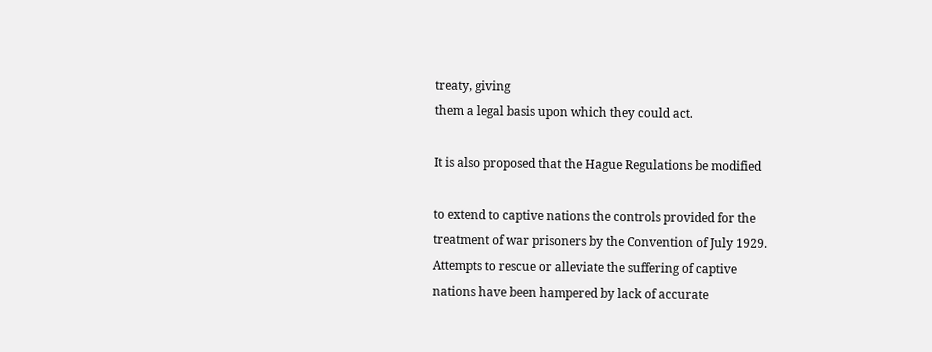treaty, giving
them a legal basis upon which they could act.

It is also proposed that the Hague Regulations be modified

to extend to captive nations the controls provided for the
treatment of war prisoners by the Convention of July 1929.
Attempts to rescue or alleviate the suffering of captive
nations have been hampered by lack of accurate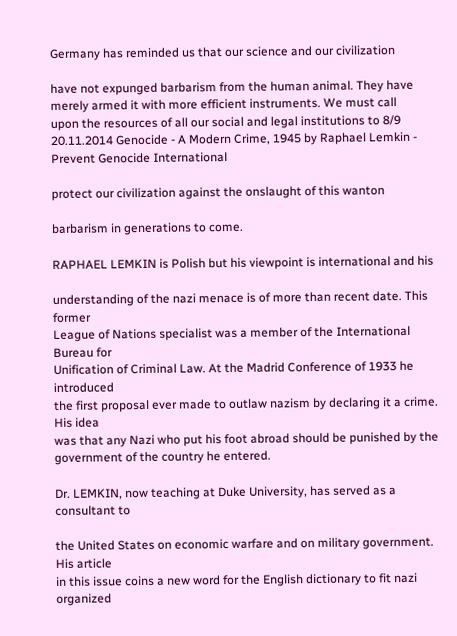Germany has reminded us that our science and our civilization

have not expunged barbarism from the human animal. They have
merely armed it with more efficient instruments. We must call
upon the resources of all our social and legal institutions to 8/9
20.11.2014 Genocide - A Modern Crime, 1945 by Raphael Lemkin - Prevent Genocide International

protect our civilization against the onslaught of this wanton

barbarism in generations to come.

RAPHAEL LEMKIN is Polish but his viewpoint is international and his

understanding of the nazi menace is of more than recent date. This former
League of Nations specialist was a member of the International Bureau for
Unification of Criminal Law. At the Madrid Conference of 1933 he introduced
the first proposal ever made to outlaw nazism by declaring it a crime. His idea
was that any Nazi who put his foot abroad should be punished by the
government of the country he entered.

Dr. LEMKIN, now teaching at Duke University, has served as a consultant to

the United States on economic warfare and on military government. His article
in this issue coins a new word for the English dictionary to fit nazi organized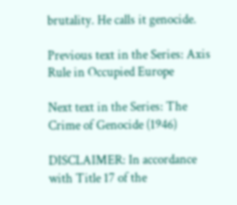brutality. He calls it genocide.

Previous text in the Series: Axis Rule in Occupied Europe

Next text in the Series: The Crime of Genocide (1946)

DISCLAIMER: In accordance with Title 17 of the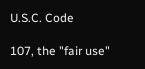U.S.C. Code

107, the "fair use"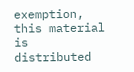exemption, this material is distributed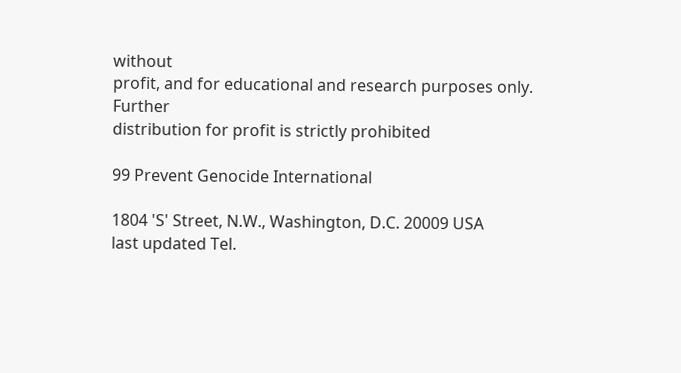without
profit, and for educational and research purposes only. Further
distribution for profit is strictly prohibited

99 Prevent Genocide International

1804 'S' Street, N.W., Washington, D.C. 20009 USA
last updated Tel.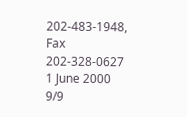202-483-1948, Fax 202-328-0627
1 June 2000 9/9